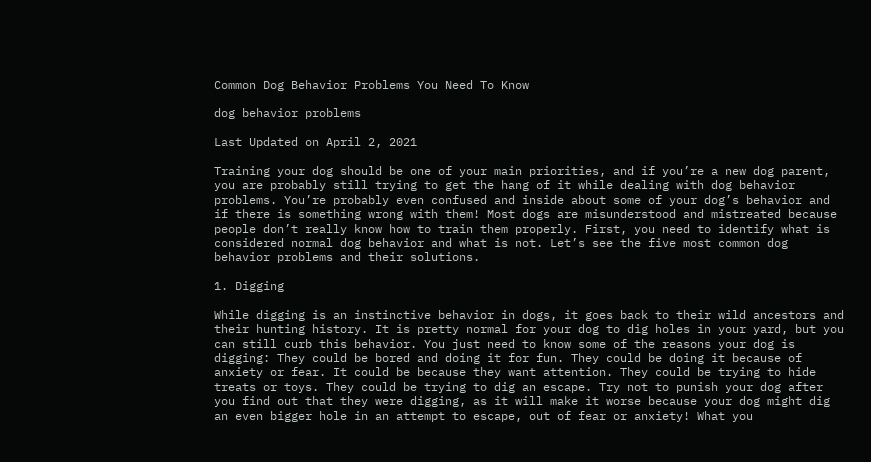Common Dog Behavior Problems You Need To Know

dog behavior problems

Last Updated on April 2, 2021

Training your dog should be one of your main priorities, and if you’re a new dog parent, you are probably still trying to get the hang of it while dealing with dog behavior problems. You’re probably even confused and inside about some of your dog’s behavior and if there is something wrong with them! Most dogs are misunderstood and mistreated because people don’t really know how to train them properly. First, you need to identify what is considered normal dog behavior and what is not. Let’s see the five most common dog behavior problems and their solutions.

1. Digging

While digging is an instinctive behavior in dogs, it goes back to their wild ancestors and their hunting history. It is pretty normal for your dog to dig holes in your yard, but you can still curb this behavior. You just need to know some of the reasons your dog is digging: They could be bored and doing it for fun. They could be doing it because of anxiety or fear. It could be because they want attention. They could be trying to hide treats or toys. They could be trying to dig an escape. Try not to punish your dog after you find out that they were digging, as it will make it worse because your dog might dig an even bigger hole in an attempt to escape, out of fear or anxiety! What you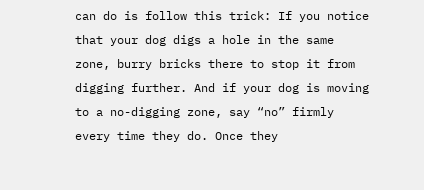can do is follow this trick: If you notice that your dog digs a hole in the same zone, burry bricks there to stop it from digging further. And if your dog is moving to a no-digging zone, say “no” firmly every time they do. Once they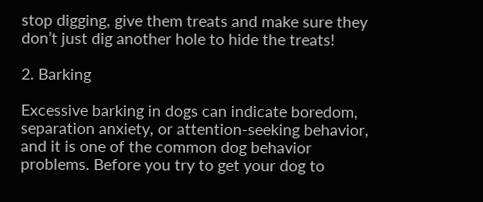stop digging, give them treats and make sure they don’t just dig another hole to hide the treats!

2. Barking

Excessive barking in dogs can indicate boredom, separation anxiety, or attention-seeking behavior, and it is one of the common dog behavior problems. Before you try to get your dog to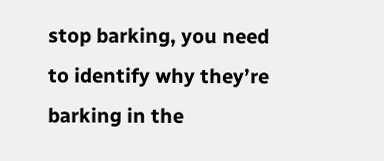stop barking, you need to identify why they’re barking in the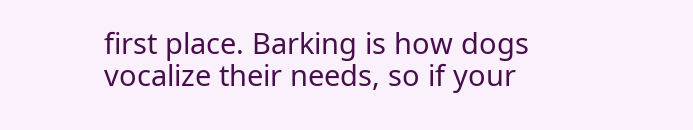first place. Barking is how dogs vocalize their needs, so if your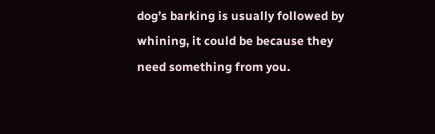dog’s barking is usually followed by whining, it could be because they need something from you.